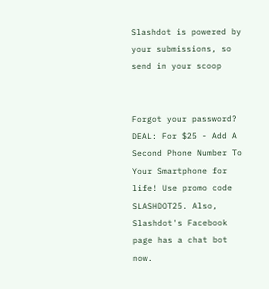Slashdot is powered by your submissions, so send in your scoop


Forgot your password?
DEAL: For $25 - Add A Second Phone Number To Your Smartphone for life! Use promo code SLASHDOT25. Also, Slashdot's Facebook page has a chat bot now.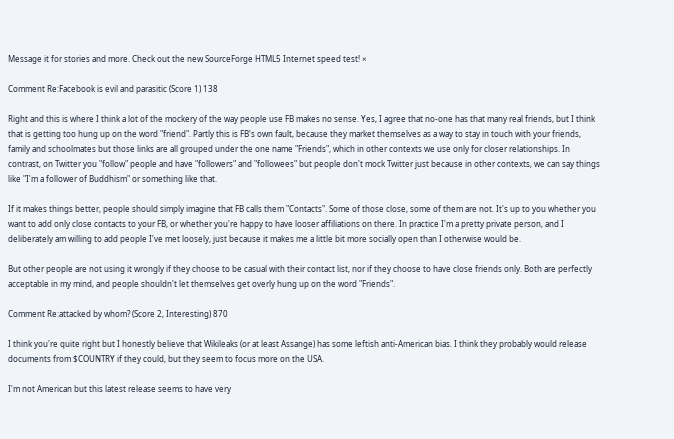Message it for stories and more. Check out the new SourceForge HTML5 Internet speed test! ×

Comment Re:Facebook is evil and parasitic (Score 1) 138

Right and this is where I think a lot of the mockery of the way people use FB makes no sense. Yes, I agree that no-one has that many real friends, but I think that is getting too hung up on the word "friend". Partly this is FB's own fault, because they market themselves as a way to stay in touch with your friends, family and schoolmates but those links are all grouped under the one name "Friends", which in other contexts we use only for closer relationships. In contrast, on Twitter you "follow" people and have "followers" and "followees" but people don't mock Twitter just because in other contexts, we can say things like "I'm a follower of Buddhism" or something like that.

If it makes things better, people should simply imagine that FB calls them "Contacts". Some of those close, some of them are not. It's up to you whether you want to add only close contacts to your FB, or whether you're happy to have looser affiliations on there. In practice I'm a pretty private person, and I deliberately am willing to add people I've met loosely, just because it makes me a little bit more socially open than I otherwise would be.

But other people are not using it wrongly if they choose to be casual with their contact list, nor if they choose to have close friends only. Both are perfectly acceptable in my mind, and people shouldn't let themselves get overly hung up on the word "Friends".

Comment Re:attacked by whom? (Score 2, Interesting) 870

I think you're quite right but I honestly believe that Wikileaks (or at least Assange) has some leftish anti-American bias. I think they probably would release documents from $COUNTRY if they could, but they seem to focus more on the USA.

I'm not American but this latest release seems to have very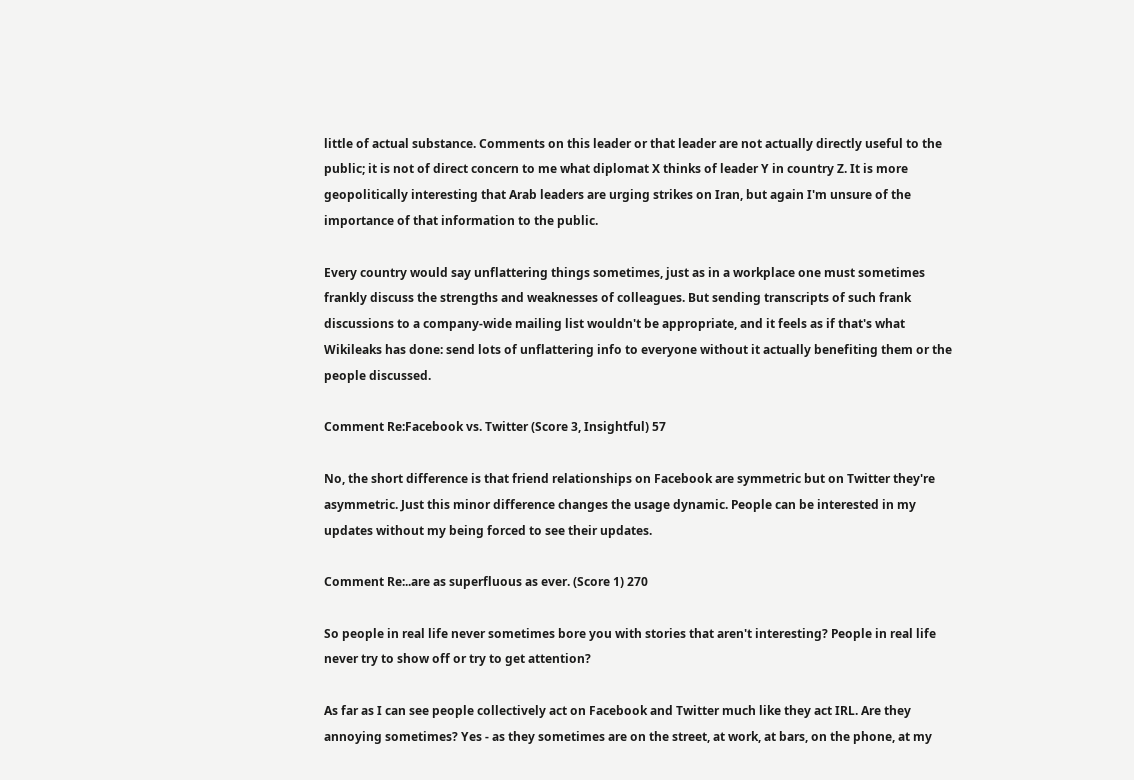little of actual substance. Comments on this leader or that leader are not actually directly useful to the public; it is not of direct concern to me what diplomat X thinks of leader Y in country Z. It is more geopolitically interesting that Arab leaders are urging strikes on Iran, but again I'm unsure of the importance of that information to the public.

Every country would say unflattering things sometimes, just as in a workplace one must sometimes frankly discuss the strengths and weaknesses of colleagues. But sending transcripts of such frank discussions to a company-wide mailing list wouldn't be appropriate, and it feels as if that's what Wikileaks has done: send lots of unflattering info to everyone without it actually benefiting them or the people discussed.

Comment Re:Facebook vs. Twitter (Score 3, Insightful) 57

No, the short difference is that friend relationships on Facebook are symmetric but on Twitter they're asymmetric. Just this minor difference changes the usage dynamic. People can be interested in my updates without my being forced to see their updates.

Comment Re:..are as superfluous as ever. (Score 1) 270

So people in real life never sometimes bore you with stories that aren't interesting? People in real life never try to show off or try to get attention?

As far as I can see people collectively act on Facebook and Twitter much like they act IRL. Are they annoying sometimes? Yes - as they sometimes are on the street, at work, at bars, on the phone, at my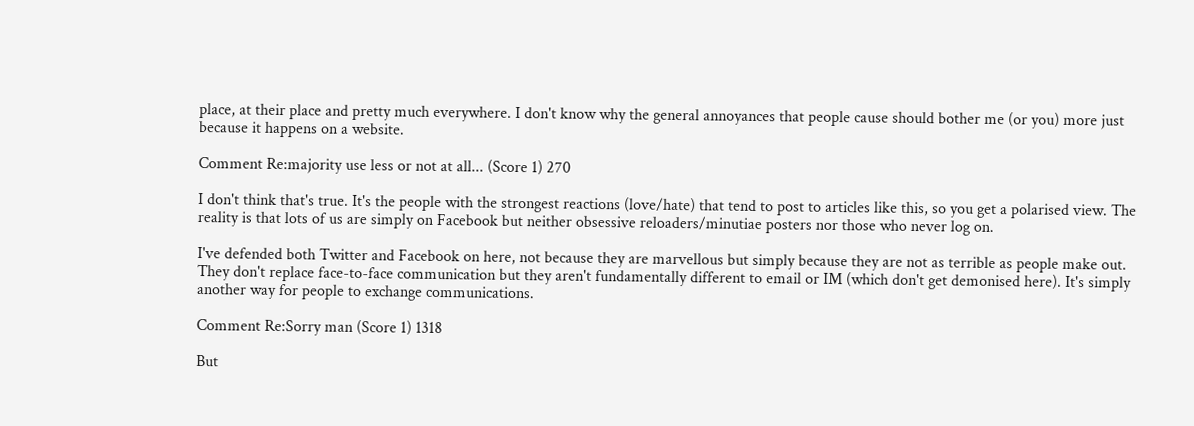place, at their place and pretty much everywhere. I don't know why the general annoyances that people cause should bother me (or you) more just because it happens on a website.

Comment Re:majority use less or not at all... (Score 1) 270

I don't think that's true. It's the people with the strongest reactions (love/hate) that tend to post to articles like this, so you get a polarised view. The reality is that lots of us are simply on Facebook but neither obsessive reloaders/minutiae posters nor those who never log on.

I've defended both Twitter and Facebook on here, not because they are marvellous but simply because they are not as terrible as people make out. They don't replace face-to-face communication but they aren't fundamentally different to email or IM (which don't get demonised here). It's simply another way for people to exchange communications.

Comment Re:Sorry man (Score 1) 1318

But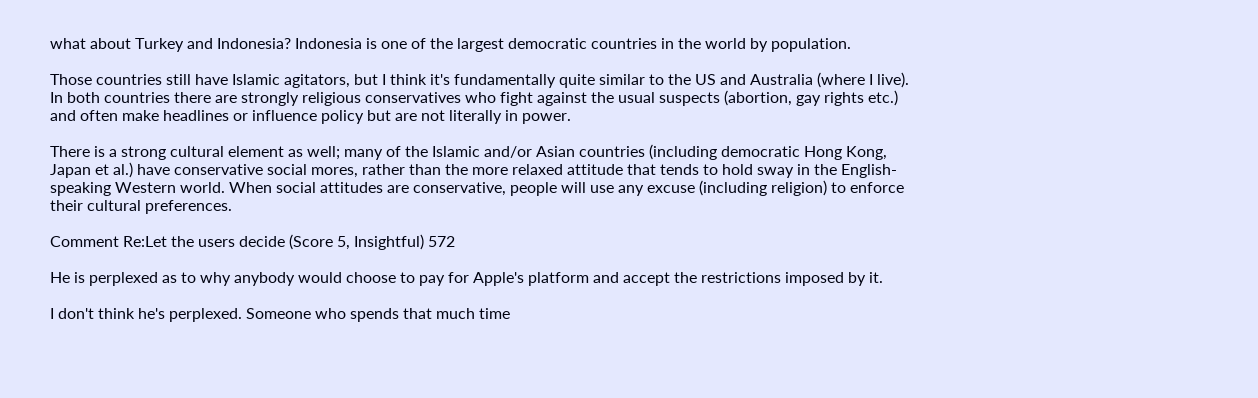what about Turkey and Indonesia? Indonesia is one of the largest democratic countries in the world by population.

Those countries still have Islamic agitators, but I think it's fundamentally quite similar to the US and Australia (where I live). In both countries there are strongly religious conservatives who fight against the usual suspects (abortion, gay rights etc.) and often make headlines or influence policy but are not literally in power.

There is a strong cultural element as well; many of the Islamic and/or Asian countries (including democratic Hong Kong, Japan et al.) have conservative social mores, rather than the more relaxed attitude that tends to hold sway in the English-speaking Western world. When social attitudes are conservative, people will use any excuse (including religion) to enforce their cultural preferences.

Comment Re:Let the users decide (Score 5, Insightful) 572

He is perplexed as to why anybody would choose to pay for Apple's platform and accept the restrictions imposed by it.

I don't think he's perplexed. Someone who spends that much time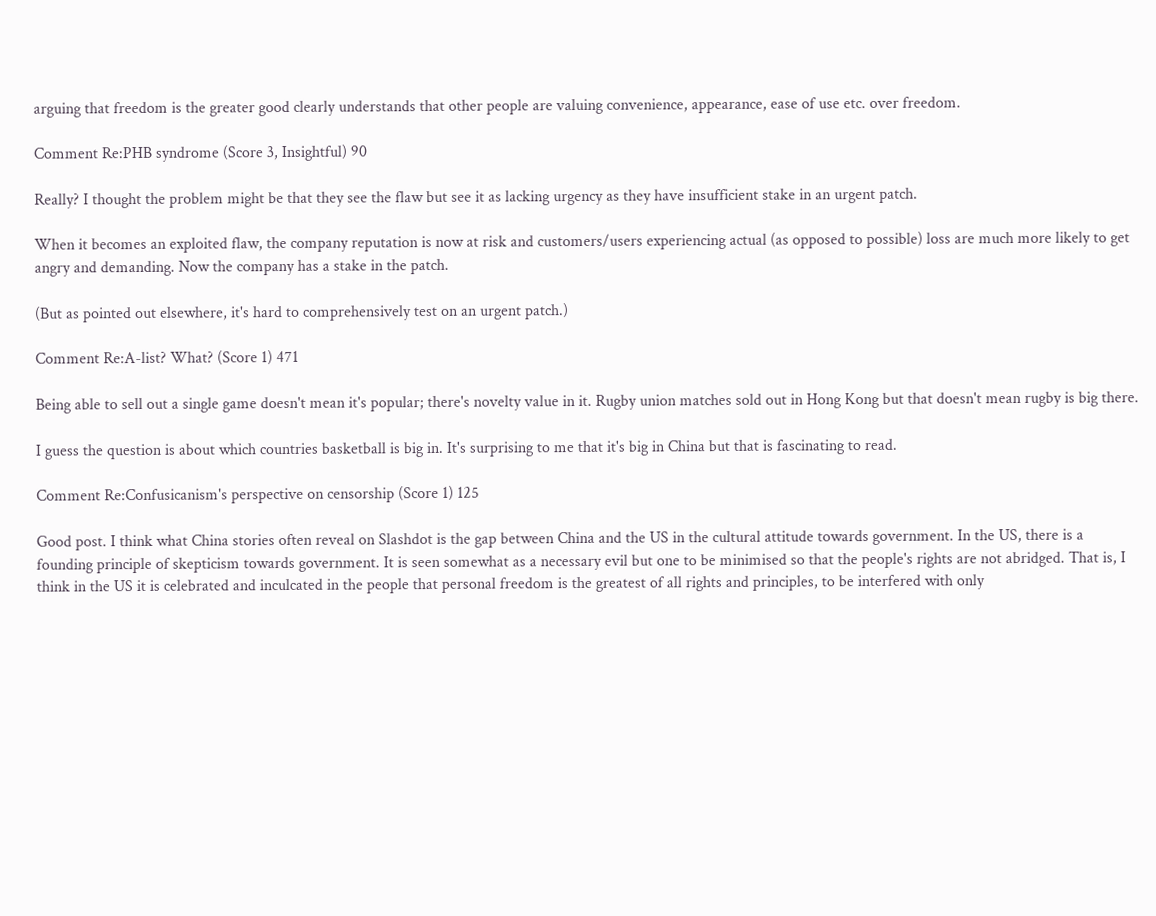arguing that freedom is the greater good clearly understands that other people are valuing convenience, appearance, ease of use etc. over freedom.

Comment Re:PHB syndrome (Score 3, Insightful) 90

Really? I thought the problem might be that they see the flaw but see it as lacking urgency as they have insufficient stake in an urgent patch.

When it becomes an exploited flaw, the company reputation is now at risk and customers/users experiencing actual (as opposed to possible) loss are much more likely to get angry and demanding. Now the company has a stake in the patch.

(But as pointed out elsewhere, it's hard to comprehensively test on an urgent patch.)

Comment Re:A-list? What? (Score 1) 471

Being able to sell out a single game doesn't mean it's popular; there's novelty value in it. Rugby union matches sold out in Hong Kong but that doesn't mean rugby is big there.

I guess the question is about which countries basketball is big in. It's surprising to me that it's big in China but that is fascinating to read.

Comment Re:Confusicanism's perspective on censorship (Score 1) 125

Good post. I think what China stories often reveal on Slashdot is the gap between China and the US in the cultural attitude towards government. In the US, there is a founding principle of skepticism towards government. It is seen somewhat as a necessary evil but one to be minimised so that the people's rights are not abridged. That is, I think in the US it is celebrated and inculcated in the people that personal freedom is the greatest of all rights and principles, to be interfered with only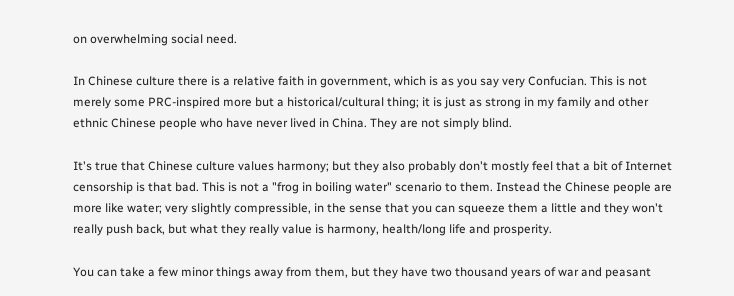on overwhelming social need.

In Chinese culture there is a relative faith in government, which is as you say very Confucian. This is not merely some PRC-inspired more but a historical/cultural thing; it is just as strong in my family and other ethnic Chinese people who have never lived in China. They are not simply blind.

It's true that Chinese culture values harmony; but they also probably don't mostly feel that a bit of Internet censorship is that bad. This is not a "frog in boiling water" scenario to them. Instead the Chinese people are more like water; very slightly compressible, in the sense that you can squeeze them a little and they won't really push back, but what they really value is harmony, health/long life and prosperity.

You can take a few minor things away from them, but they have two thousand years of war and peasant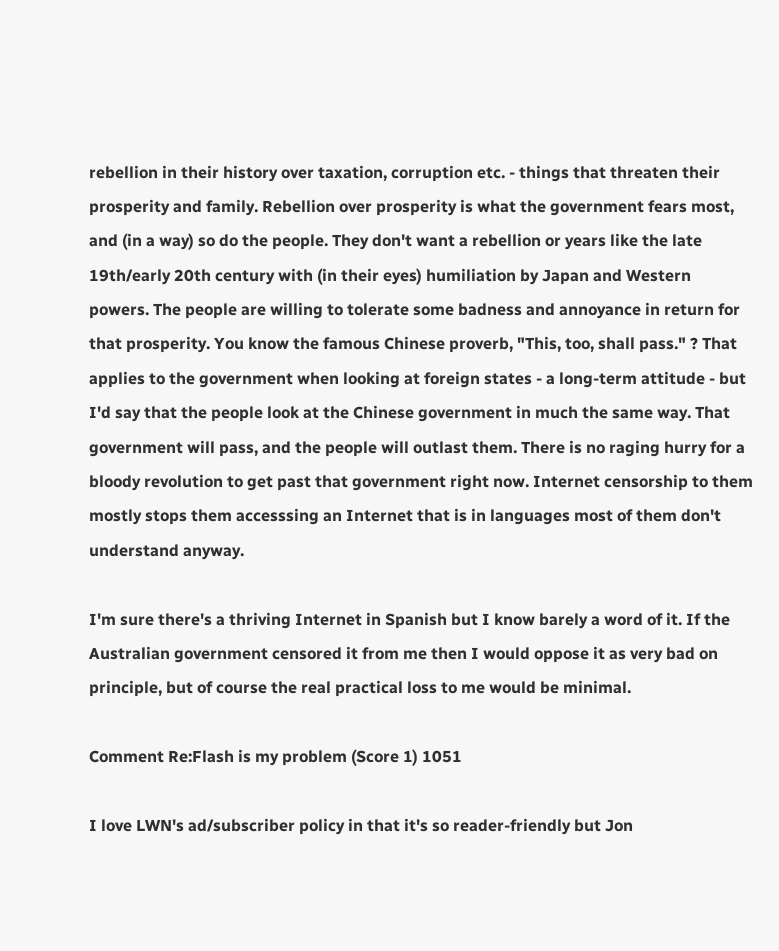rebellion in their history over taxation, corruption etc. - things that threaten their prosperity and family. Rebellion over prosperity is what the government fears most, and (in a way) so do the people. They don't want a rebellion or years like the late 19th/early 20th century with (in their eyes) humiliation by Japan and Western powers. The people are willing to tolerate some badness and annoyance in return for that prosperity. You know the famous Chinese proverb, "This, too, shall pass." ? That applies to the government when looking at foreign states - a long-term attitude - but I'd say that the people look at the Chinese government in much the same way. That government will pass, and the people will outlast them. There is no raging hurry for a bloody revolution to get past that government right now. Internet censorship to them mostly stops them accesssing an Internet that is in languages most of them don't understand anyway.

I'm sure there's a thriving Internet in Spanish but I know barely a word of it. If the Australian government censored it from me then I would oppose it as very bad on principle, but of course the real practical loss to me would be minimal.

Comment Re:Flash is my problem (Score 1) 1051

I love LWN's ad/subscriber policy in that it's so reader-friendly but Jon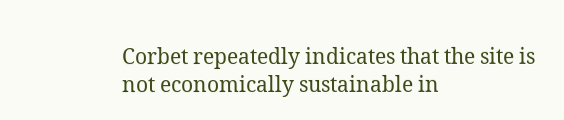Corbet repeatedly indicates that the site is not economically sustainable in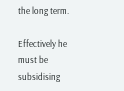the long term.

Effectively he must be subsidising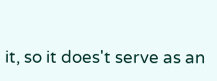it, so it does't serve as an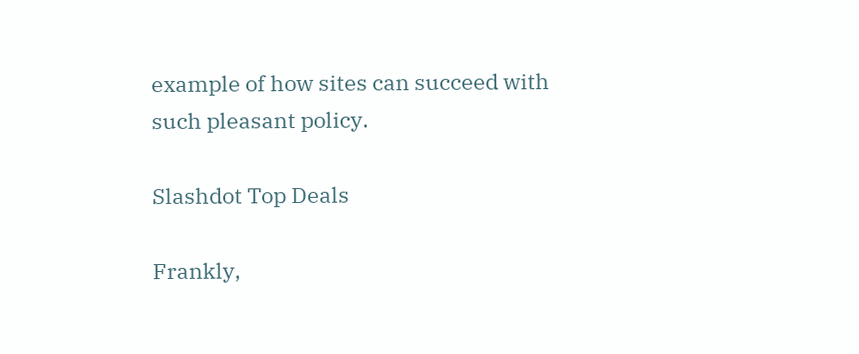example of how sites can succeed with such pleasant policy.

Slashdot Top Deals

Frankly,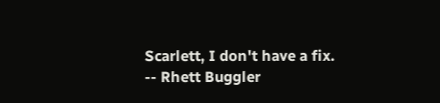Scarlett, I don't have a fix. -- Rhett Buggler